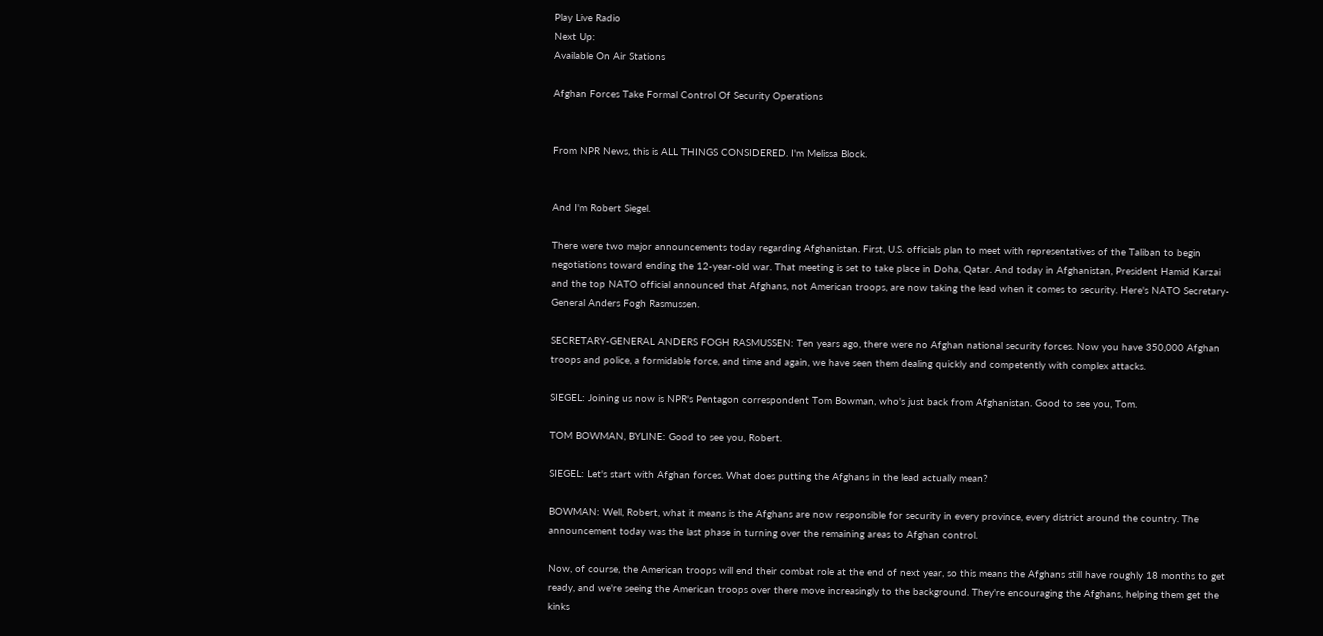Play Live Radio
Next Up:
Available On Air Stations

Afghan Forces Take Formal Control Of Security Operations


From NPR News, this is ALL THINGS CONSIDERED. I'm Melissa Block.


And I'm Robert Siegel.

There were two major announcements today regarding Afghanistan. First, U.S. officials plan to meet with representatives of the Taliban to begin negotiations toward ending the 12-year-old war. That meeting is set to take place in Doha, Qatar. And today in Afghanistan, President Hamid Karzai and the top NATO official announced that Afghans, not American troops, are now taking the lead when it comes to security. Here's NATO Secretary-General Anders Fogh Rasmussen.

SECRETARY-GENERAL ANDERS FOGH RASMUSSEN: Ten years ago, there were no Afghan national security forces. Now you have 350,000 Afghan troops and police, a formidable force, and time and again, we have seen them dealing quickly and competently with complex attacks.

SIEGEL: Joining us now is NPR's Pentagon correspondent Tom Bowman, who's just back from Afghanistan. Good to see you, Tom.

TOM BOWMAN, BYLINE: Good to see you, Robert.

SIEGEL: Let's start with Afghan forces. What does putting the Afghans in the lead actually mean?

BOWMAN: Well, Robert, what it means is the Afghans are now responsible for security in every province, every district around the country. The announcement today was the last phase in turning over the remaining areas to Afghan control.

Now, of course, the American troops will end their combat role at the end of next year, so this means the Afghans still have roughly 18 months to get ready, and we're seeing the American troops over there move increasingly to the background. They're encouraging the Afghans, helping them get the kinks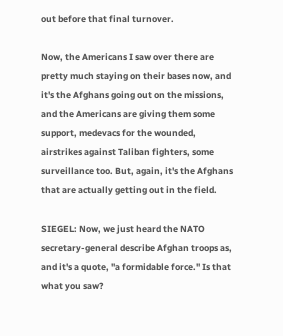out before that final turnover.

Now, the Americans I saw over there are pretty much staying on their bases now, and it's the Afghans going out on the missions, and the Americans are giving them some support, medevacs for the wounded, airstrikes against Taliban fighters, some surveillance too. But, again, it's the Afghans that are actually getting out in the field.

SIEGEL: Now, we just heard the NATO secretary-general describe Afghan troops as, and it's a quote, "a formidable force." Is that what you saw?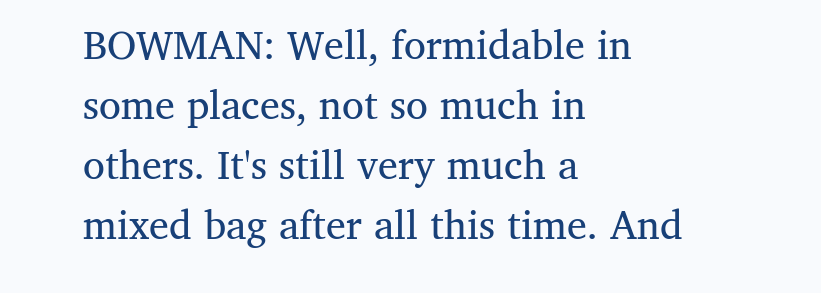BOWMAN: Well, formidable in some places, not so much in others. It's still very much a mixed bag after all this time. And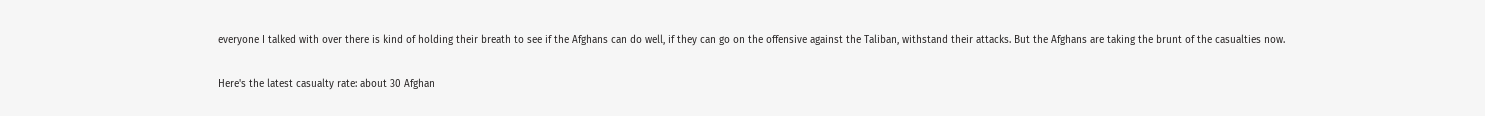everyone I talked with over there is kind of holding their breath to see if the Afghans can do well, if they can go on the offensive against the Taliban, withstand their attacks. But the Afghans are taking the brunt of the casualties now.

Here's the latest casualty rate: about 30 Afghan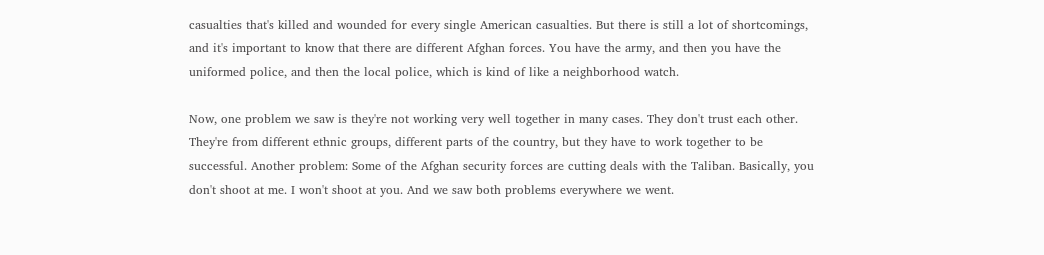casualties that's killed and wounded for every single American casualties. But there is still a lot of shortcomings, and it's important to know that there are different Afghan forces. You have the army, and then you have the uniformed police, and then the local police, which is kind of like a neighborhood watch.

Now, one problem we saw is they're not working very well together in many cases. They don't trust each other. They're from different ethnic groups, different parts of the country, but they have to work together to be successful. Another problem: Some of the Afghan security forces are cutting deals with the Taliban. Basically, you don't shoot at me. I won't shoot at you. And we saw both problems everywhere we went.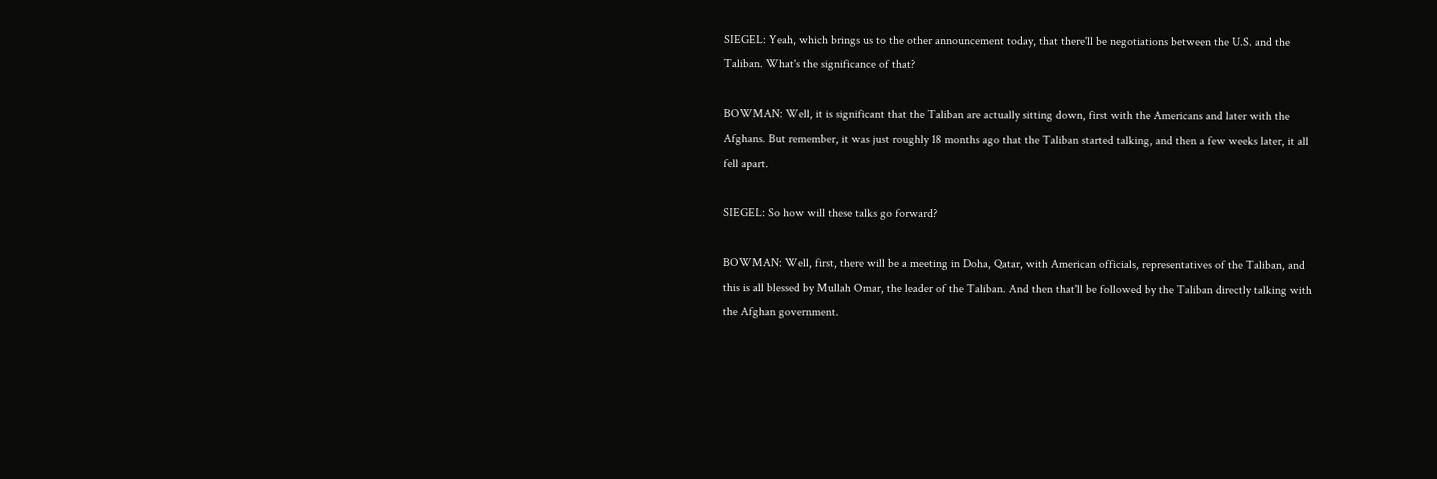SIEGEL: Yeah, which brings us to the other announcement today, that there'll be negotiations between the U.S. and the Taliban. What's the significance of that?

BOWMAN: Well, it is significant that the Taliban are actually sitting down, first with the Americans and later with the Afghans. But remember, it was just roughly 18 months ago that the Taliban started talking, and then a few weeks later, it all fell apart.

SIEGEL: So how will these talks go forward?

BOWMAN: Well, first, there will be a meeting in Doha, Qatar, with American officials, representatives of the Taliban, and this is all blessed by Mullah Omar, the leader of the Taliban. And then that'll be followed by the Taliban directly talking with the Afghan government.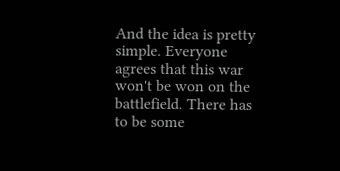And the idea is pretty simple. Everyone agrees that this war won't be won on the battlefield. There has to be some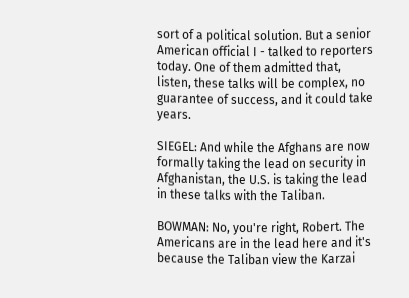sort of a political solution. But a senior American official I - talked to reporters today. One of them admitted that, listen, these talks will be complex, no guarantee of success, and it could take years.

SIEGEL: And while the Afghans are now formally taking the lead on security in Afghanistan, the U.S. is taking the lead in these talks with the Taliban.

BOWMAN: No, you're right, Robert. The Americans are in the lead here and it's because the Taliban view the Karzai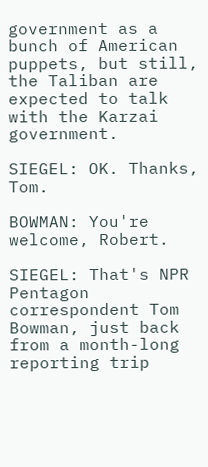government as a bunch of American puppets, but still, the Taliban are expected to talk with the Karzai government.

SIEGEL: OK. Thanks, Tom.

BOWMAN: You're welcome, Robert.

SIEGEL: That's NPR Pentagon correspondent Tom Bowman, just back from a month-long reporting trip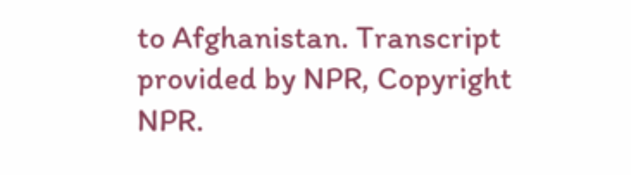to Afghanistan. Transcript provided by NPR, Copyright NPR.